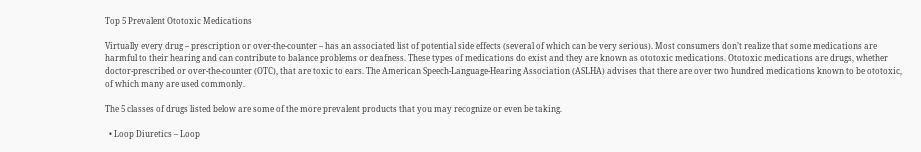Top 5 Prevalent Ototoxic Medications

Virtually every drug – prescription or over-the-counter – has an associated list of potential side effects (several of which can be very serious). Most consumers don’t realize that some medications are harmful to their hearing and can contribute to balance problems or deafness. These types of medications do exist and they are known as ototoxic medications. Ototoxic medications are drugs, whether doctor-prescribed or over-the-counter (OTC), that are toxic to ears. The American Speech-Language-Hearing Association (ASLHA) advises that there are over two hundred medications known to be ototoxic, of which many are used commonly.

The 5 classes of drugs listed below are some of the more prevalent products that you may recognize or even be taking.

  • Loop Diuretics – Loop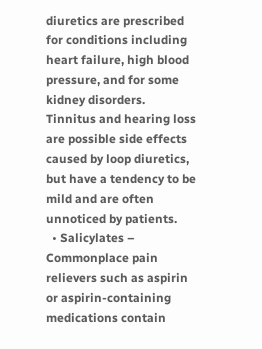diuretics are prescribed for conditions including heart failure, high blood pressure, and for some kidney disorders. Tinnitus and hearing loss are possible side effects caused by loop diuretics, but have a tendency to be mild and are often unnoticed by patients.
  • Salicylates – Commonplace pain relievers such as aspirin or aspirin-containing medications contain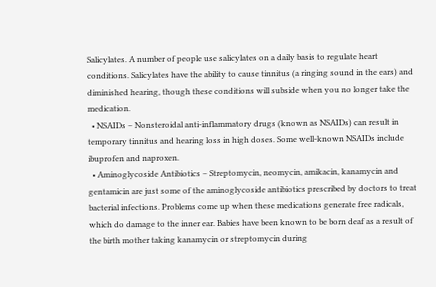Salicylates. A number of people use salicylates on a daily basis to regulate heart conditions. Salicylates have the ability to cause tinnitus (a ringing sound in the ears) and diminished hearing, though these conditions will subside when you no longer take the medication.
  • NSAIDs – Nonsteroidal anti-inflammatory drugs (known as NSAIDs) can result in temporary tinnitus and hearing loss in high doses. Some well-known NSAIDs include ibuprofen and naproxen.
  • Aminoglycoside Antibiotics – Streptomycin, neomycin, amikacin, kanamycin and gentamicin are just some of the aminoglycoside antibiotics prescribed by doctors to treat bacterial infections. Problems come up when these medications generate free radicals, which do damage to the inner ear. Babies have been known to be born deaf as a result of the birth mother taking kanamycin or streptomycin during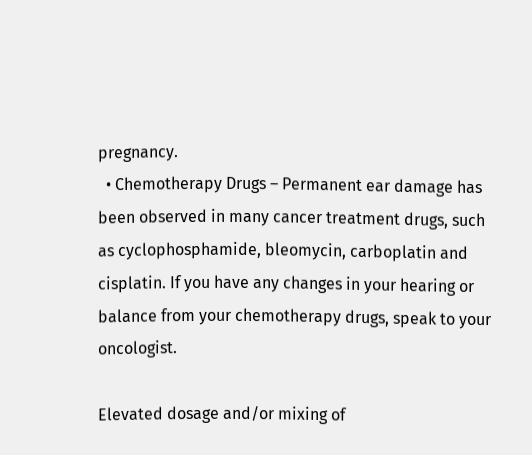pregnancy.
  • Chemotherapy Drugs – Permanent ear damage has been observed in many cancer treatment drugs, such as cyclophosphamide, bleomycin, carboplatin and cisplatin. If you have any changes in your hearing or balance from your chemotherapy drugs, speak to your oncologist.

Elevated dosage and/or mixing of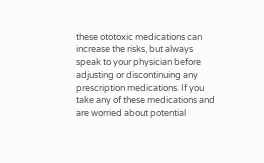these ototoxic medications can increase the risks, but always speak to your physician before adjusting or discontinuing any prescription medications. If you take any of these medications and are worried about potential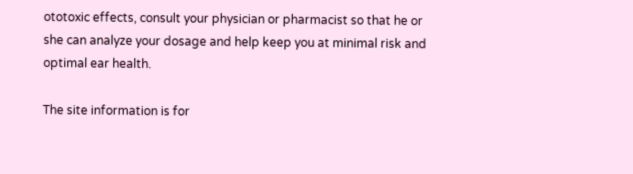ototoxic effects, consult your physician or pharmacist so that he or she can analyze your dosage and help keep you at minimal risk and optimal ear health.

The site information is for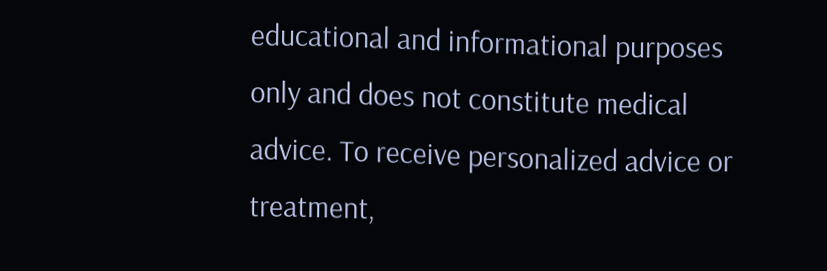educational and informational purposes only and does not constitute medical advice. To receive personalized advice or treatment,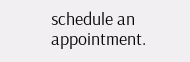schedule an appointment.